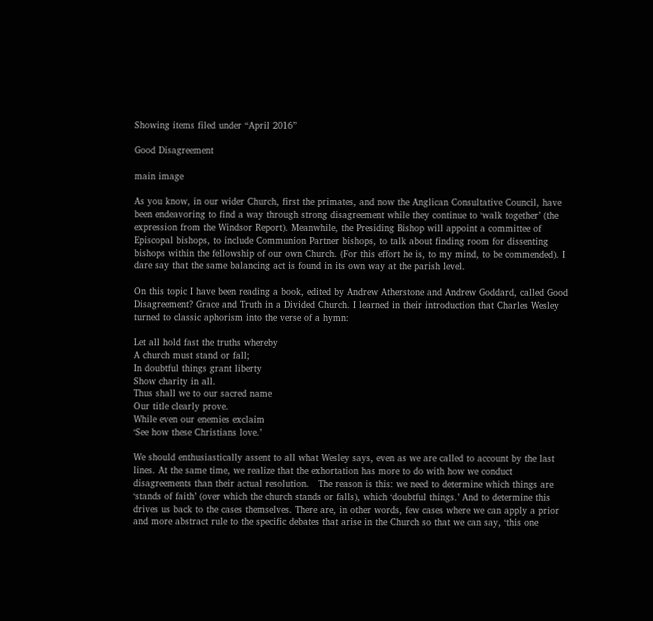Showing items filed under “April 2016”

Good Disagreement

main image

As you know, in our wider Church, first the primates, and now the Anglican Consultative Council, have been endeavoring to find a way through strong disagreement while they continue to ‘walk together’ (the expression from the Windsor Report). Meanwhile, the Presiding Bishop will appoint a committee of Episcopal bishops, to include Communion Partner bishops, to talk about finding room for dissenting bishops within the fellowship of our own Church. (For this effort he is, to my mind, to be commended). I dare say that the same balancing act is found in its own way at the parish level.

On this topic I have been reading a book, edited by Andrew Atherstone and Andrew Goddard, called Good Disagreement? Grace and Truth in a Divided Church. I learned in their introduction that Charles Wesley turned to classic aphorism into the verse of a hymn:

Let all hold fast the truths whereby
A church must stand or fall;
In doubtful things grant liberty
Show charity in all.
Thus shall we to our sacred name
Our title clearly prove.
While even our enemies exclaim
‘See how these Christians love.’

We should enthusiastically assent to all what Wesley says, even as we are called to account by the last lines. At the same time, we realize that the exhortation has more to do with how we conduct disagreements than their actual resolution.   The reason is this: we need to determine which things are ‘stands of faith’ (over which the church stands or falls), which ‘doubtful things.’ And to determine this drives us back to the cases themselves. There are, in other words, few cases where we can apply a prior and more abstract rule to the specific debates that arise in the Church so that we can say, ‘this one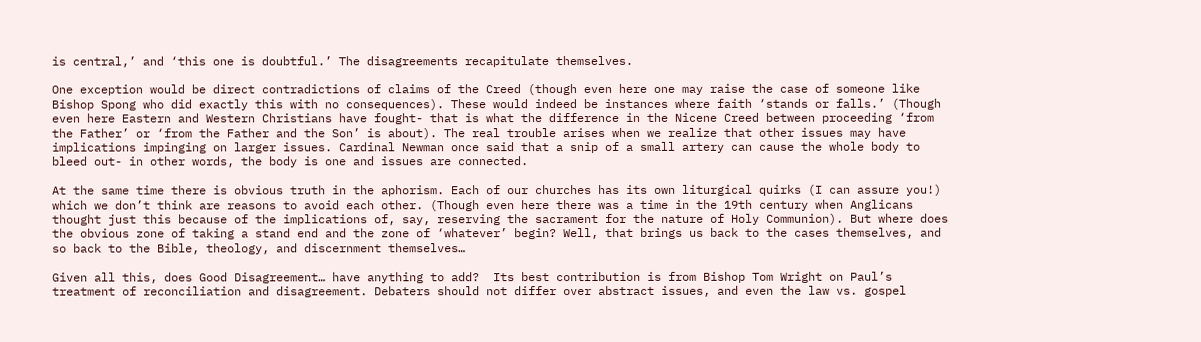is central,’ and ‘this one is doubtful.’ The disagreements recapitulate themselves.

One exception would be direct contradictions of claims of the Creed (though even here one may raise the case of someone like Bishop Spong who did exactly this with no consequences). These would indeed be instances where faith ‘stands or falls.’ (Though even here Eastern and Western Christians have fought- that is what the difference in the Nicene Creed between proceeding ‘from the Father’ or ‘from the Father and the Son’ is about). The real trouble arises when we realize that other issues may have implications impinging on larger issues. Cardinal Newman once said that a snip of a small artery can cause the whole body to bleed out- in other words, the body is one and issues are connected.

At the same time there is obvious truth in the aphorism. Each of our churches has its own liturgical quirks (I can assure you!) which we don’t think are reasons to avoid each other. (Though even here there was a time in the 19th century when Anglicans thought just this because of the implications of, say, reserving the sacrament for the nature of Holy Communion). But where does the obvious zone of taking a stand end and the zone of ‘whatever’ begin? Well, that brings us back to the cases themselves, and so back to the Bible, theology, and discernment themselves…

Given all this, does Good Disagreement… have anything to add?  Its best contribution is from Bishop Tom Wright on Paul’s treatment of reconciliation and disagreement. Debaters should not differ over abstract issues, and even the law vs. gospel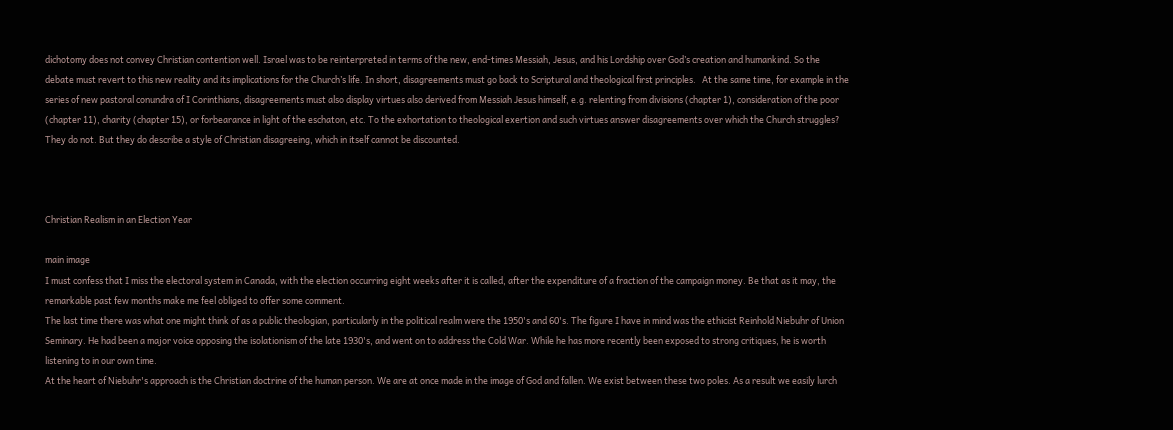dichotomy does not convey Christian contention well. Israel was to be reinterpreted in terms of the new, end-times Messiah, Jesus, and his Lordship over God’s creation and humankind. So the debate must revert to this new reality and its implications for the Church’s life. In short, disagreements must go back to Scriptural and theological first principles.   At the same time, for example in the series of new pastoral conundra of I Corinthians, disagreements must also display virtues also derived from Messiah Jesus himself, e.g. relenting from divisions (chapter 1), consideration of the poor (chapter 11), charity (chapter 15), or forbearance in light of the eschaton, etc. To the exhortation to theological exertion and such virtues answer disagreements over which the Church struggles? They do not. But they do describe a style of Christian disagreeing, which in itself cannot be discounted.



Christian Realism in an Election Year

main image
I must confess that I miss the electoral system in Canada, with the election occurring eight weeks after it is called, after the expenditure of a fraction of the campaign money. Be that as it may, the remarkable past few months make me feel obliged to offer some comment.
The last time there was what one might think of as a public theologian, particularly in the political realm were the 1950's and 60's. The figure I have in mind was the ethicist Reinhold Niebuhr of Union Seminary. He had been a major voice opposing the isolationism of the late 1930's, and went on to address the Cold War. While he has more recently been exposed to strong critiques, he is worth listening to in our own time.
At the heart of Niebuhr's approach is the Christian doctrine of the human person. We are at once made in the image of God and fallen. We exist between these two poles. As a result we easily lurch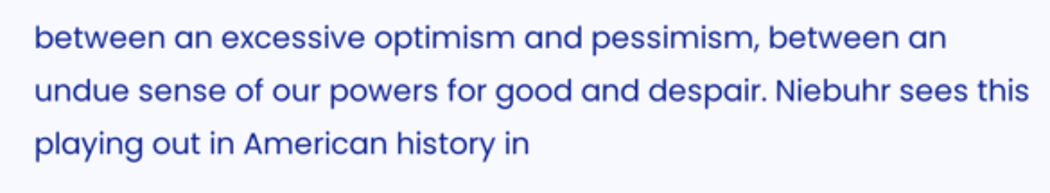between an excessive optimism and pessimism, between an undue sense of our powers for good and despair. Niebuhr sees this playing out in American history in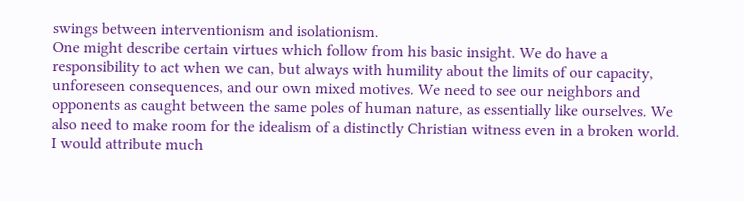swings between interventionism and isolationism.
One might describe certain virtues which follow from his basic insight. We do have a responsibility to act when we can, but always with humility about the limits of our capacity, unforeseen consequences, and our own mixed motives. We need to see our neighbors and opponents as caught between the same poles of human nature, as essentially like ourselves. We also need to make room for the idealism of a distinctly Christian witness even in a broken world. I would attribute much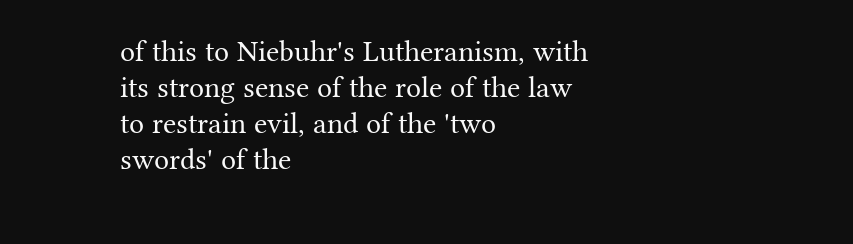of this to Niebuhr's Lutheranism, with its strong sense of the role of the law to restrain evil, and of the 'two swords' of the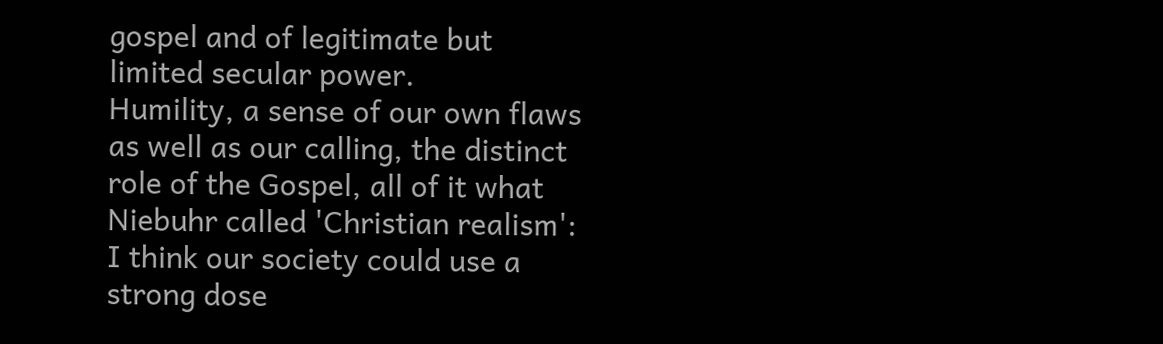gospel and of legitimate but limited secular power.
Humility, a sense of our own flaws as well as our calling, the distinct role of the Gospel, all of it what Niebuhr called 'Christian realism':  I think our society could use a strong dose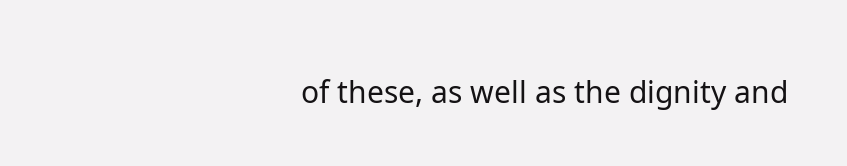of these, as well as the dignity and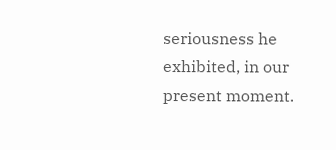seriousness he exhibited, in our present moment.